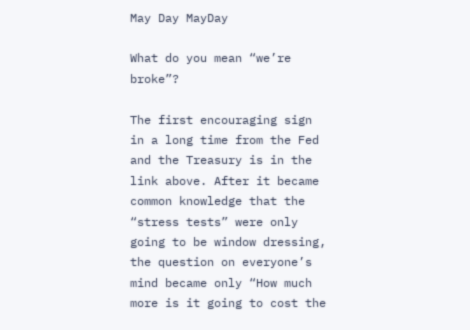May Day MayDay

What do you mean “we’re broke”?

The first encouraging sign in a long time from the Fed and the Treasury is in the link above. After it became common knowledge that the “stress tests” were only going to be window dressing, the question on everyone’s mind became only “How much more is it going to cost the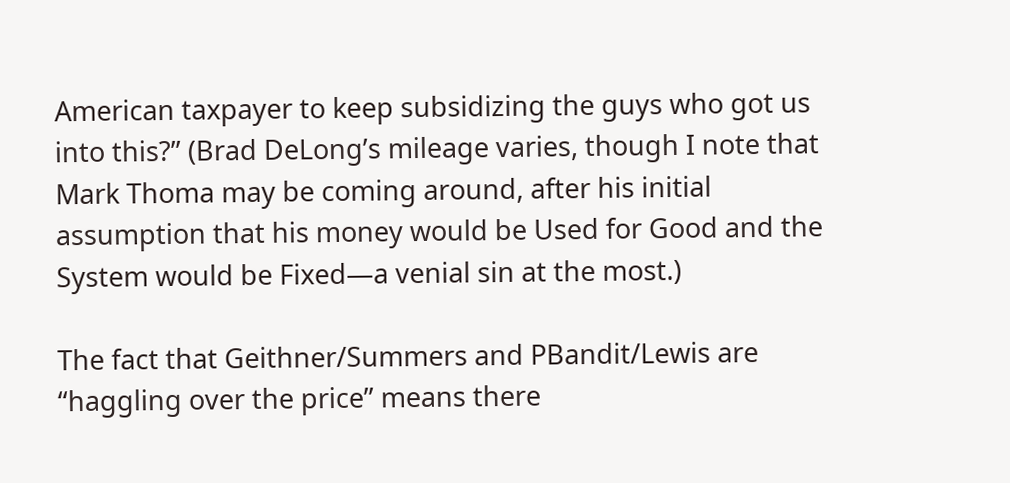American taxpayer to keep subsidizing the guys who got us into this?” (Brad DeLong’s mileage varies, though I note that Mark Thoma may be coming around, after his initial assumption that his money would be Used for Good and the System would be Fixed—a venial sin at the most.)

The fact that Geithner/Summers and PBandit/Lewis are “haggling over the price” means there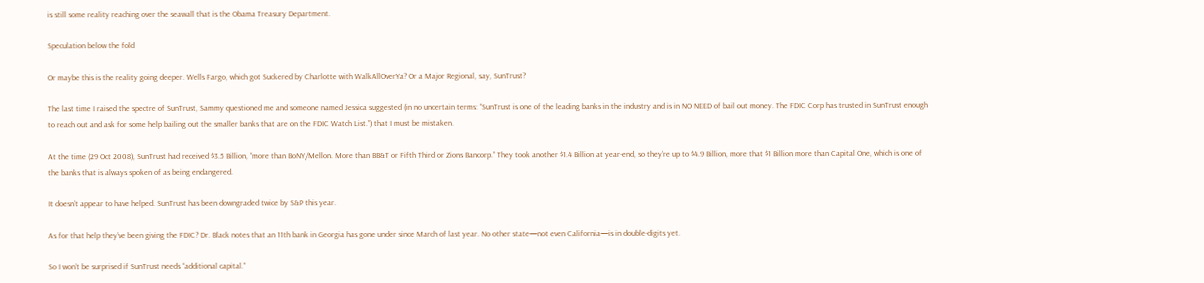is still some reality reaching over the seawall that is the Obama Treasury Department.

Speculation below the fold

Or maybe this is the reality going deeper. Wells Fargo, which got Suckered by Charlotte with WalkAllOverYa? Or a Major Regional, say, SunTrust?

The last time I raised the spectre of SunTrust, Sammy questioned me and someone named Jessica suggested (in no uncertain terms: “SunTrust is one of the leading banks in the industry and is in NO NEED of bail out money. The FDIC Corp has trusted in SunTrust enough to reach out and ask for some help bailing out the smaller banks that are on the FDIC Watch List.”) that I must be mistaken.

At the time (29 Oct 2008), SunTrust had received $3.5 Billion, “more than BoNY/Mellon. More than BB&T or Fifth Third or Zions Bancorp.” They took another $1.4 Billion at year-end, so they’re up to $4.9 Billion, more that $1 Billion more than Capital One, which is one of the banks that is always spoken of as being endangered.

It doesn’t appear to have helped. SunTrust has been downgraded twice by S&P this year.

As for that help they’ve been giving the FDIC? Dr. Black notes that an 11th bank in Georgia has gone under since March of last year. No other state—not even California—is in double-digits yet.

So I won’t be surprised if SunTrust needs “additional capital.”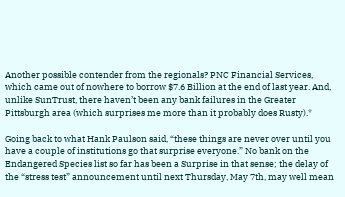Another possible contender from the regionals? PNC Financial Services, which came out of nowhere to borrow $7.6 Billion at the end of last year. And, unlike SunTrust, there haven’t been any bank failures in the Greater Pittsburgh area (which surprises me more than it probably does Rusty).*

Going back to what Hank Paulson said, “these things are never over until you have a couple of institutions go that surprise everyone.” No bank on the Endangered Species list so far has been a Surprise in that sense; the delay of the “stress test” announcement until next Thursday, May 7th, may well mean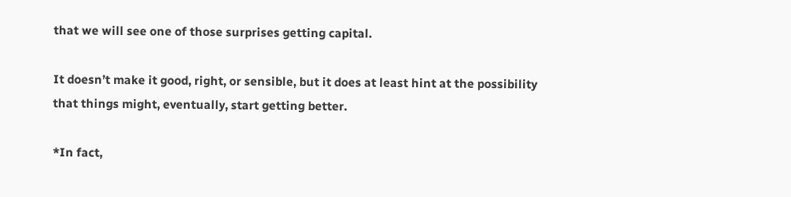that we will see one of those surprises getting capital.

It doesn’t make it good, right, or sensible, but it does at least hint at the possibility that things might, eventually, start getting better.

*In fact,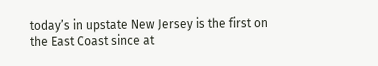today’s in upstate New Jersey is the first on the East Coast since at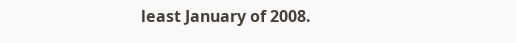least January of 2008.